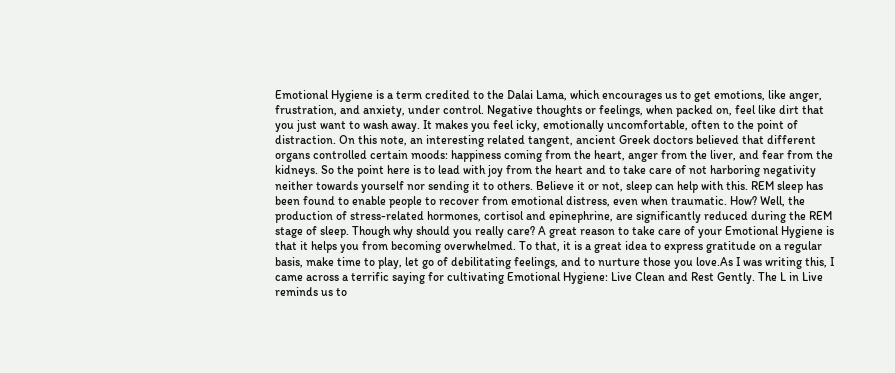Emotional Hygiene is a term credited to the Dalai Lama, which encourages us to get emotions, like anger, frustration, and anxiety, under control. Negative thoughts or feelings, when packed on, feel like dirt that you just want to wash away. It makes you feel icky, emotionally uncomfortable, often to the point of distraction. On this note, an interesting related tangent, ancient Greek doctors believed that different organs controlled certain moods: happiness coming from the heart, anger from the liver, and fear from the kidneys. So the point here is to lead with joy from the heart and to take care of not harboring negativity neither towards yourself nor sending it to others. Believe it or not, sleep can help with this. REM sleep has been found to enable people to recover from emotional distress, even when traumatic. How? Well, the production of stress-related hormones, cortisol and epinephrine, are significantly reduced during the REM stage of sleep. Though why should you really care? A great reason to take care of your Emotional Hygiene is that it helps you from becoming overwhelmed. To that, it is a great idea to express gratitude on a regular basis, make time to play, let go of debilitating feelings, and to nurture those you love.As I was writing this, I came across a terrific saying for cultivating Emotional Hygiene: Live Clean and Rest Gently. The L in Live reminds us to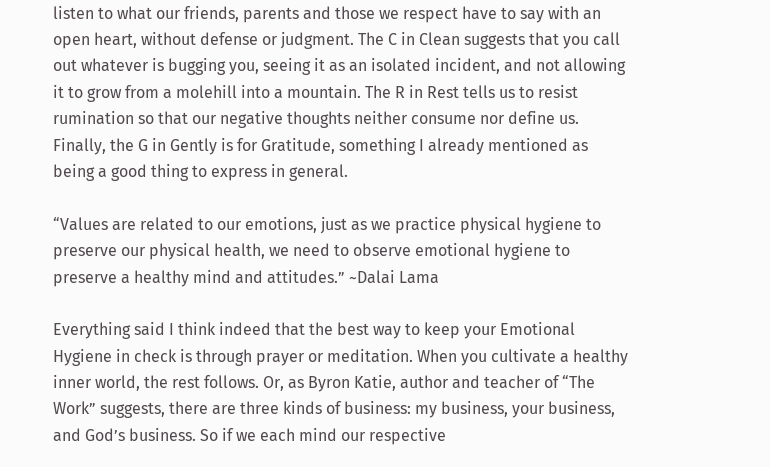listen to what our friends, parents and those we respect have to say with an open heart, without defense or judgment. The C in Clean suggests that you call out whatever is bugging you, seeing it as an isolated incident, and not allowing it to grow from a molehill into a mountain. The R in Rest tells us to resist rumination so that our negative thoughts neither consume nor define us. Finally, the G in Gently is for Gratitude, something I already mentioned as being a good thing to express in general.

“Values are related to our emotions, just as we practice physical hygiene to preserve our physical health, we need to observe emotional hygiene to preserve a healthy mind and attitudes.” ~Dalai Lama

Everything said I think indeed that the best way to keep your Emotional Hygiene in check is through prayer or meditation. When you cultivate a healthy inner world, the rest follows. Or, as Byron Katie, author and teacher of “The Work” suggests, there are three kinds of business: my business, your business, and God’s business. So if we each mind our respective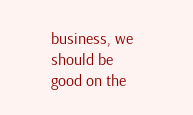business, we should be good on the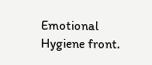Emotional Hygiene front.